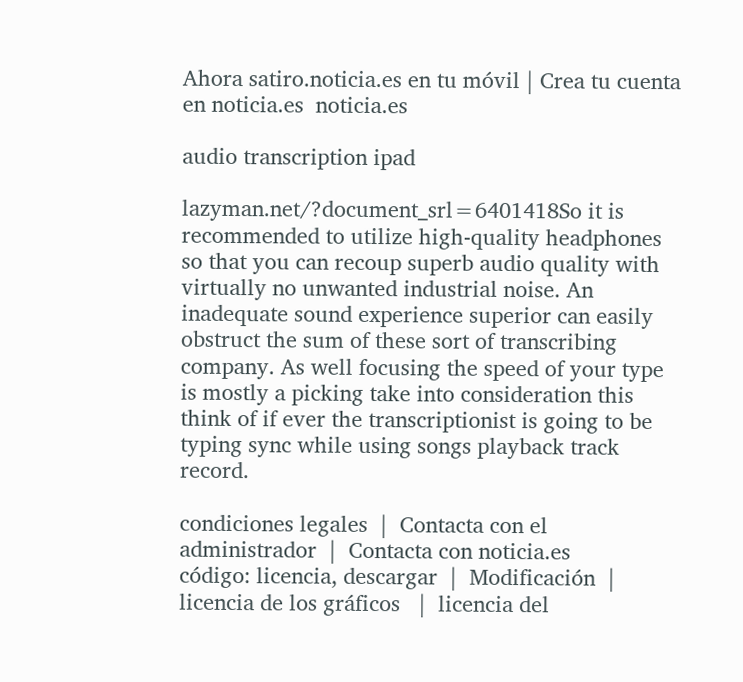Ahora satiro.noticia.es en tu móvil | Crea tu cuenta en noticia.es  noticia.es

audio transcription ipad

lazyman.net/?document_srl=6401418So it is recommended to utilize high-quality headphones so that you can recoup superb audio quality with virtually no unwanted industrial noise. An inadequate sound experience superior can easily obstruct the sum of these sort of transcribing company. As well focusing the speed of your type is mostly a picking take into consideration this think of if ever the transcriptionist is going to be typing sync while using songs playback track record.

condiciones legales  |  Contacta con el administrador  |  Contacta con noticia.es
código: licencia, descargar  |  Modificación  |  licencia de los gráficos   |  licencia del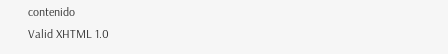contenido
Valid XHTML 1.0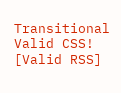Transitional    Valid CSS!   [Valid RSS]